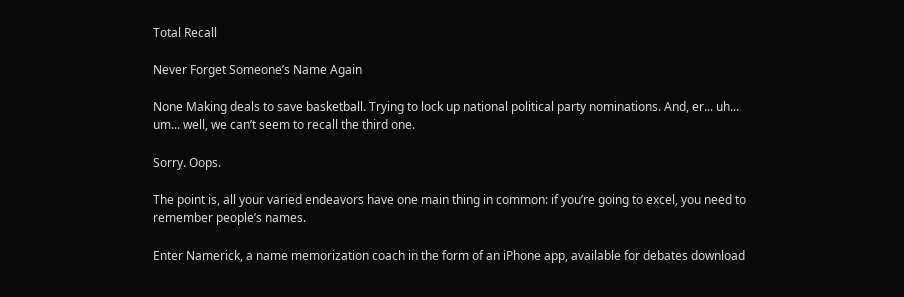Total Recall

Never Forget Someone’s Name Again

None Making deals to save basketball. Trying to lock up national political party nominations. And, er... uh... um... well, we can’t seem to recall the third one.

Sorry. Oops.

The point is, all your varied endeavors have one main thing in common: if you’re going to excel, you need to remember people’s names.

Enter Namerick, a name memorization coach in the form of an iPhone app, available for debates download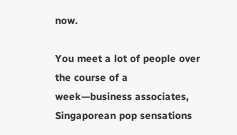now.

You meet a lot of people over the course of a week—business associates, Singaporean pop sensations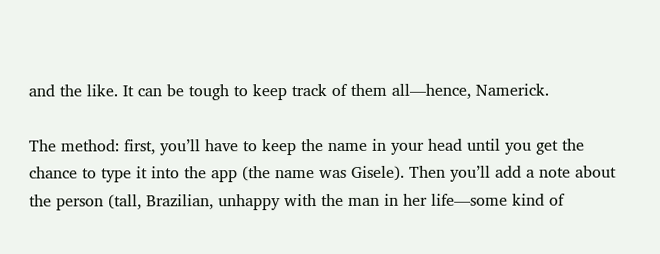and the like. It can be tough to keep track of them all—hence, Namerick.

The method: first, you’ll have to keep the name in your head until you get the chance to type it into the app (the name was Gisele). Then you’ll add a note about the person (tall, Brazilian, unhappy with the man in her life—some kind of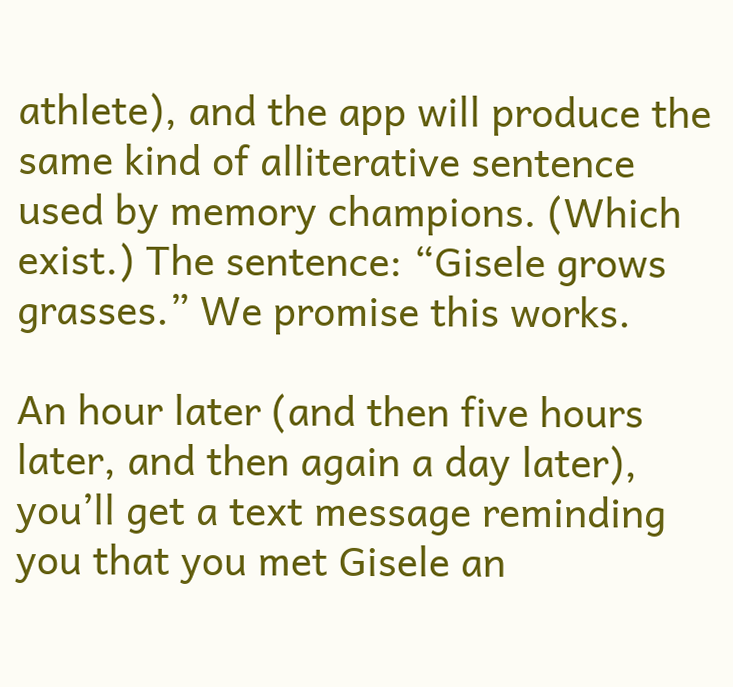athlete), and the app will produce the same kind of alliterative sentence used by memory champions. (Which exist.) The sentence: “Gisele grows grasses.” We promise this works.

An hour later (and then five hours later, and then again a day later), you’ll get a text message reminding you that you met Gisele an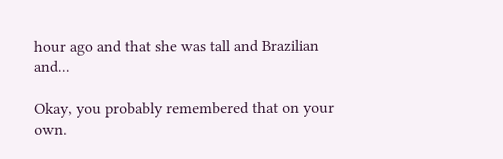hour ago and that she was tall and Brazilian and...

Okay, you probably remembered that on your own.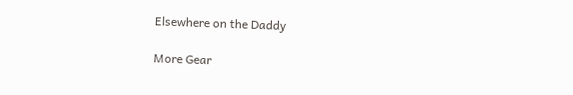Elsewhere on the Daddy

More Gear